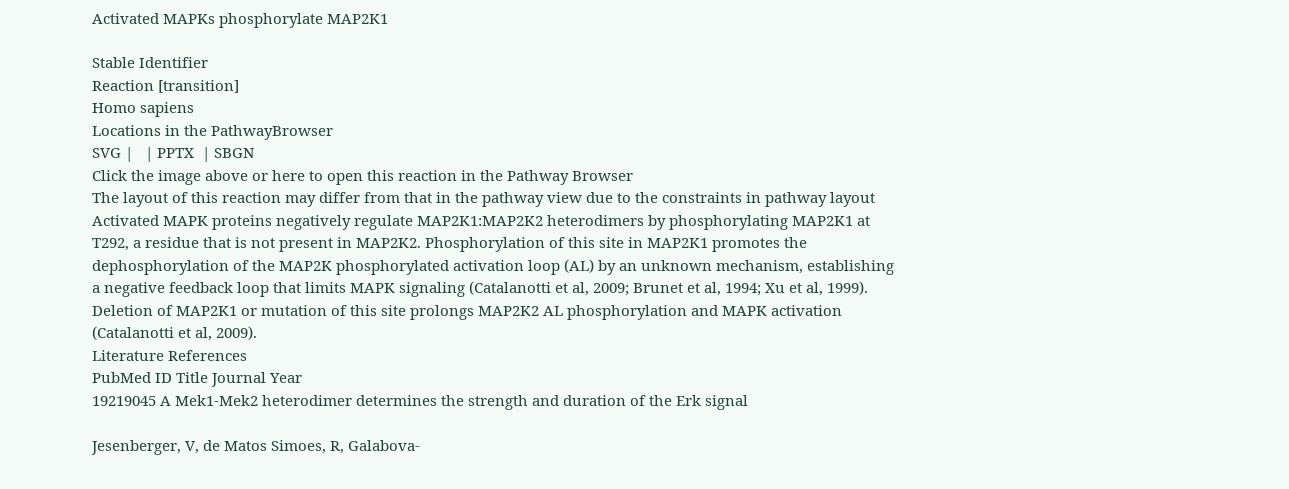Activated MAPKs phosphorylate MAP2K1

Stable Identifier
Reaction [transition]
Homo sapiens
Locations in the PathwayBrowser
SVG |   | PPTX  | SBGN
Click the image above or here to open this reaction in the Pathway Browser
The layout of this reaction may differ from that in the pathway view due to the constraints in pathway layout
Activated MAPK proteins negatively regulate MAP2K1:MAP2K2 heterodimers by phosphorylating MAP2K1 at T292, a residue that is not present in MAP2K2. Phosphorylation of this site in MAP2K1 promotes the dephosphorylation of the MAP2K phosphorylated activation loop (AL) by an unknown mechanism, establishing a negative feedback loop that limits MAPK signaling (Catalanotti et al, 2009; Brunet et al, 1994; Xu et al, 1999). Deletion of MAP2K1 or mutation of this site prolongs MAP2K2 AL phosphorylation and MAPK activation (Catalanotti et al, 2009).
Literature References
PubMed ID Title Journal Year
19219045 A Mek1-Mek2 heterodimer determines the strength and duration of the Erk signal

Jesenberger, V, de Matos Simoes, R, Galabova-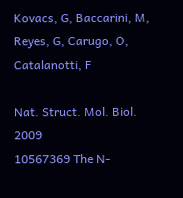Kovacs, G, Baccarini, M, Reyes, G, Carugo, O, Catalanotti, F

Nat. Struct. Mol. Biol. 2009
10567369 The N-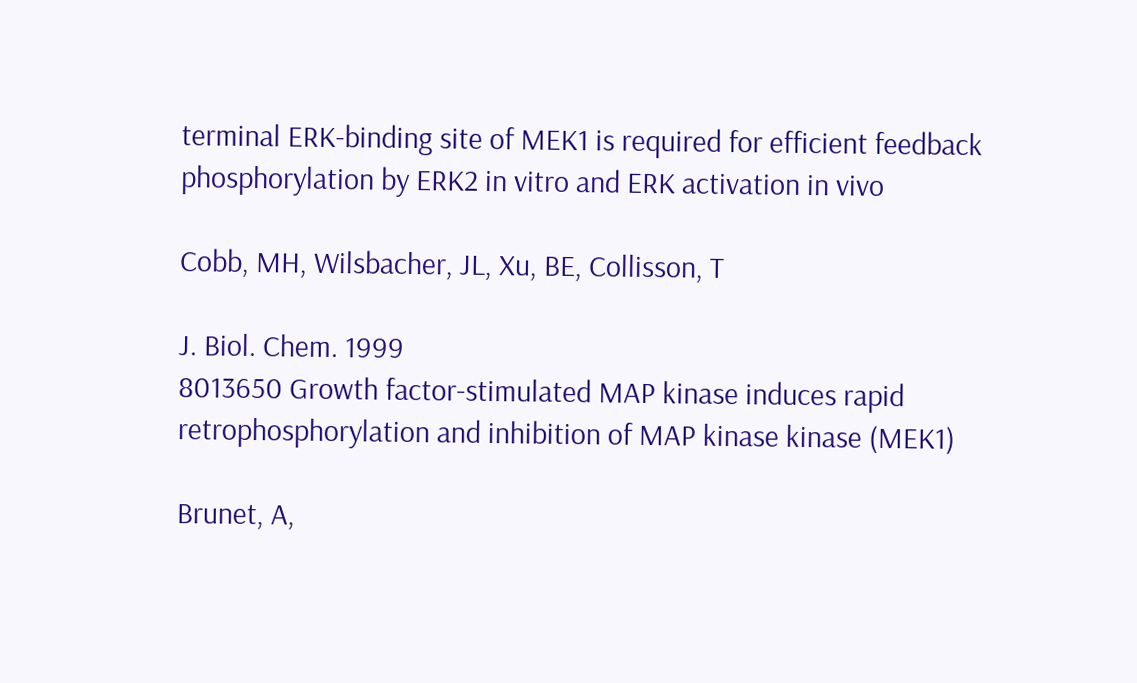terminal ERK-binding site of MEK1 is required for efficient feedback phosphorylation by ERK2 in vitro and ERK activation in vivo

Cobb, MH, Wilsbacher, JL, Xu, BE, Collisson, T

J. Biol. Chem. 1999
8013650 Growth factor-stimulated MAP kinase induces rapid retrophosphorylation and inhibition of MAP kinase kinase (MEK1)

Brunet, A,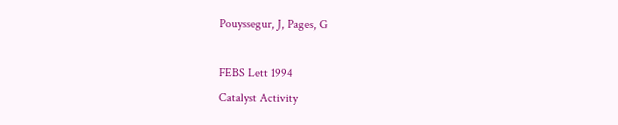Pouyssegur, J, Pages, G

FEBS Lett 1994
Catalyst Activity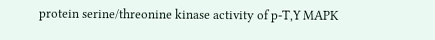protein serine/threonine kinase activity of p-T,Y MAPK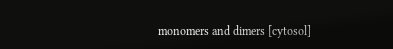monomers and dimers [cytosol]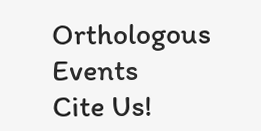Orthologous Events
Cite Us!